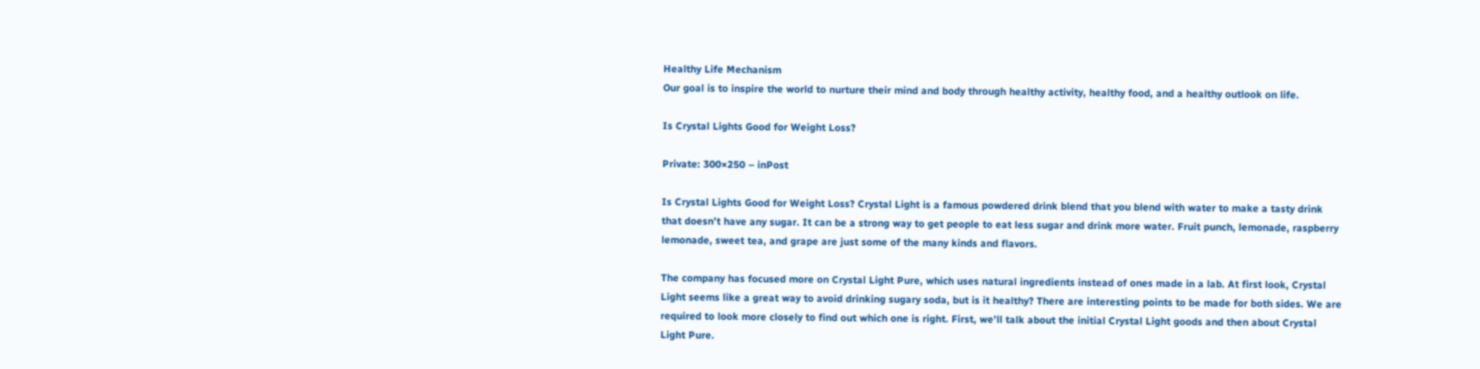Healthy Life Mechanism
Our goal is to inspire the world to nurture their mind and body through healthy activity, healthy food, and a healthy outlook on life.

Is Crystal Lights Good for Weight Loss?

Private: 300×250 – inPost

Is Crystal Lights Good for Weight Loss? Crystal Light is a famous powdered drink blend that you blend with water to make a tasty drink that doesn’t have any sugar. It can be a strong way to get people to eat less sugar and drink more water. Fruit punch, lemonade, raspberry lemonade, sweet tea, and grape are just some of the many kinds and flavors.

The company has focused more on Crystal Light Pure, which uses natural ingredients instead of ones made in a lab. At first look, Crystal Light seems like a great way to avoid drinking sugary soda, but is it healthy? There are interesting points to be made for both sides. We are required to look more closely to find out which one is right. First, we’ll talk about the initial Crystal Light goods and then about Crystal Light Pure.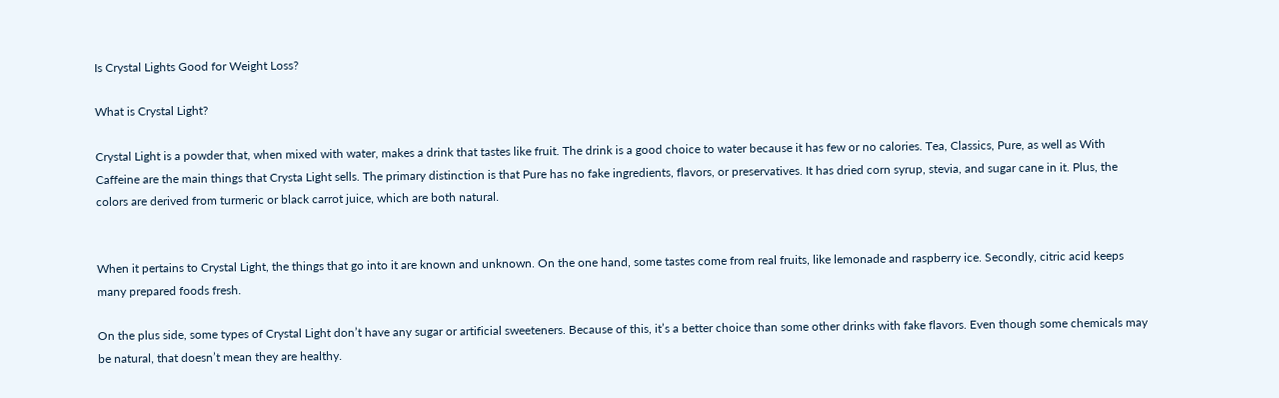Is Crystal Lights Good for Weight Loss?

What is Crystal Light?

Crystal Light is a powder that, when mixed with water, makes a drink that tastes like fruit. The drink is a good choice to water because it has few or no calories. Tea, Classics, Pure, as well as With Caffeine are the main things that Crysta Light sells. The primary distinction is that Pure has no fake ingredients, flavors, or preservatives. It has dried corn syrup, stevia, and sugar cane in it. Plus, the colors are derived from turmeric or black carrot juice, which are both natural.


When it pertains to Crystal Light, the things that go into it are known and unknown. On the one hand, some tastes come from real fruits, like lemonade and raspberry ice. Secondly, citric acid keeps many prepared foods fresh.

On the plus side, some types of Crystal Light don’t have any sugar or artificial sweeteners. Because of this, it’s a better choice than some other drinks with fake flavors. Even though some chemicals may be natural, that doesn’t mean they are healthy.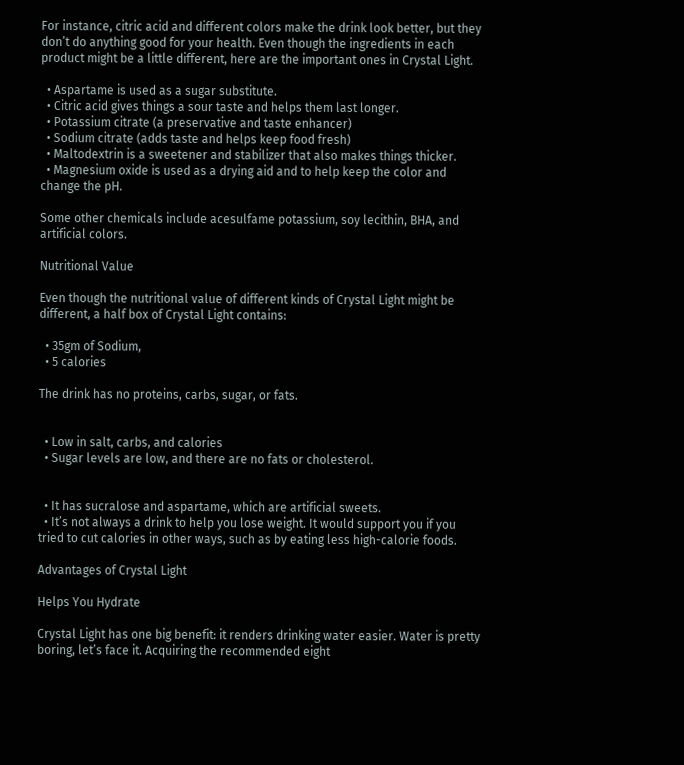For instance, citric acid and different colors make the drink look better, but they don’t do anything good for your health. Even though the ingredients in each product might be a little different, here are the important ones in Crystal Light.

  • Aspartame is used as a sugar substitute.
  • Citric acid gives things a sour taste and helps them last longer.
  • Potassium citrate (a preservative and taste enhancer)
  • Sodium citrate (adds taste and helps keep food fresh)
  • Maltodextrin is a sweetener and stabilizer that also makes things thicker.
  • Magnesium oxide is used as a drying aid and to help keep the color and change the pH.

Some other chemicals include acesulfame potassium, soy lecithin, BHA, and artificial colors.

Nutritional Value

Even though the nutritional value of different kinds of Crystal Light might be different, a half box of Crystal Light contains:

  • 35gm of Sodium,
  • 5 calories

The drink has no proteins, carbs, sugar, or fats.


  • Low in salt, carbs, and calories
  • Sugar levels are low, and there are no fats or cholesterol.


  • It has sucralose and aspartame, which are artificial sweets.
  • It’s not always a drink to help you lose weight. It would support you if you tried to cut calories in other ways, such as by eating less high-calorie foods.

Advantages of Crystal Light

Helps You Hydrate

Crystal Light has one big benefit: it renders drinking water easier. Water is pretty boring, let’s face it. Acquiring the recommended eight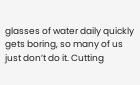glasses of water daily quickly gets boring, so many of us just don’t do it. Cutting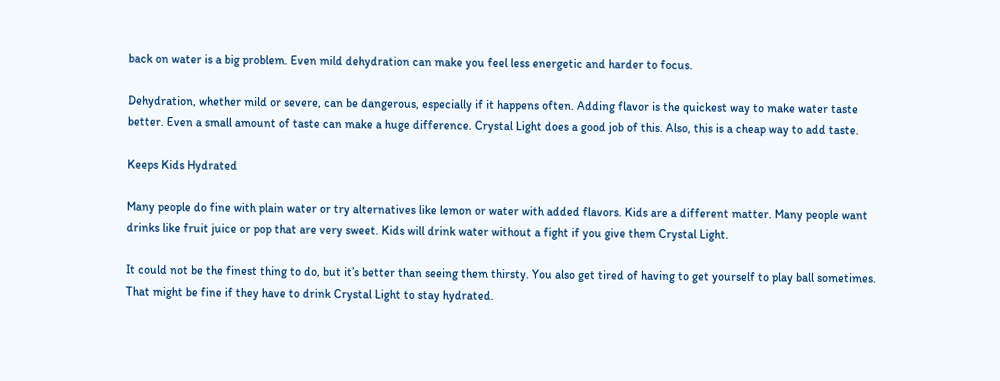back on water is a big problem. Even mild dehydration can make you feel less energetic and harder to focus.

Dehydration, whether mild or severe, can be dangerous, especially if it happens often. Adding flavor is the quickest way to make water taste better. Even a small amount of taste can make a huge difference. Crystal Light does a good job of this. Also, this is a cheap way to add taste.

Keeps Kids Hydrated

Many people do fine with plain water or try alternatives like lemon or water with added flavors. Kids are a different matter. Many people want drinks like fruit juice or pop that are very sweet. Kids will drink water without a fight if you give them Crystal Light.

It could not be the finest thing to do, but it’s better than seeing them thirsty. You also get tired of having to get yourself to play ball sometimes. That might be fine if they have to drink Crystal Light to stay hydrated.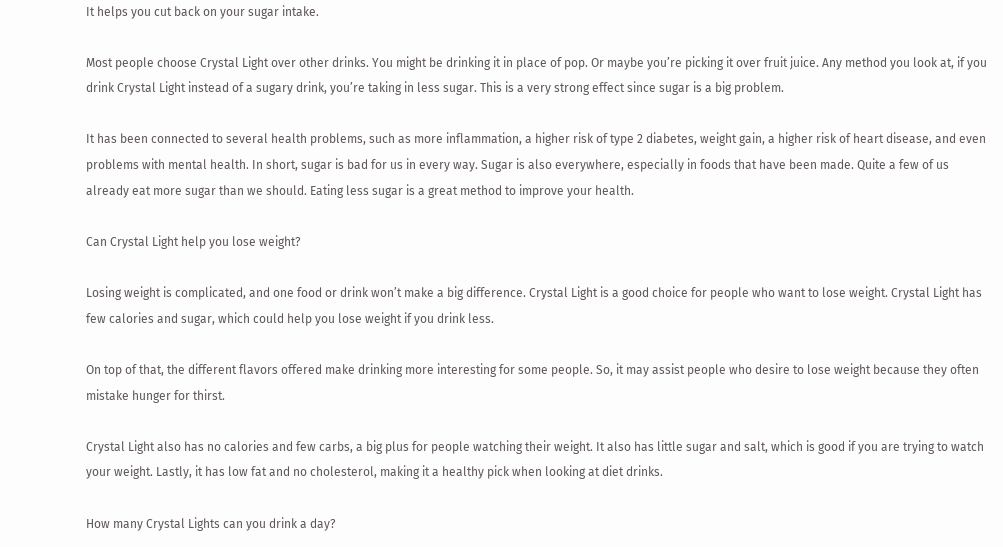It helps you cut back on your sugar intake.

Most people choose Crystal Light over other drinks. You might be drinking it in place of pop. Or maybe you’re picking it over fruit juice. Any method you look at, if you drink Crystal Light instead of a sugary drink, you’re taking in less sugar. This is a very strong effect since sugar is a big problem.

It has been connected to several health problems, such as more inflammation, a higher risk of type 2 diabetes, weight gain, a higher risk of heart disease, and even problems with mental health. In short, sugar is bad for us in every way. Sugar is also everywhere, especially in foods that have been made. Quite a few of us already eat more sugar than we should. Eating less sugar is a great method to improve your health.

Can Crystal Light help you lose weight?

Losing weight is complicated, and one food or drink won’t make a big difference. Crystal Light is a good choice for people who want to lose weight. Crystal Light has few calories and sugar, which could help you lose weight if you drink less.

On top of that, the different flavors offered make drinking more interesting for some people. So, it may assist people who desire to lose weight because they often mistake hunger for thirst.

Crystal Light also has no calories and few carbs, a big plus for people watching their weight. It also has little sugar and salt, which is good if you are trying to watch your weight. Lastly, it has low fat and no cholesterol, making it a healthy pick when looking at diet drinks.

How many Crystal Lights can you drink a day?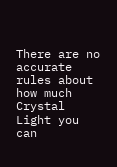There are no accurate rules about how much Crystal Light you can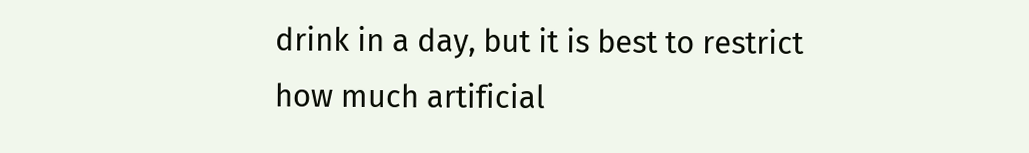drink in a day, but it is best to restrict how much artificial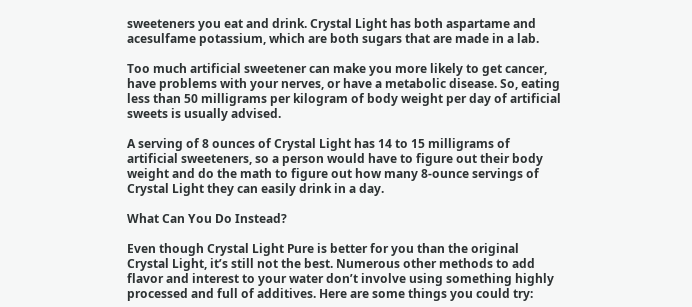sweeteners you eat and drink. Crystal Light has both aspartame and acesulfame potassium, which are both sugars that are made in a lab.

Too much artificial sweetener can make you more likely to get cancer, have problems with your nerves, or have a metabolic disease. So, eating less than 50 milligrams per kilogram of body weight per day of artificial sweets is usually advised.

A serving of 8 ounces of Crystal Light has 14 to 15 milligrams of artificial sweeteners, so a person would have to figure out their body weight and do the math to figure out how many 8-ounce servings of Crystal Light they can easily drink in a day.

What Can You Do Instead?

Even though Crystal Light Pure is better for you than the original Crystal Light, it’s still not the best. Numerous other methods to add flavor and interest to your water don’t involve using something highly processed and full of additives. Here are some things you could try: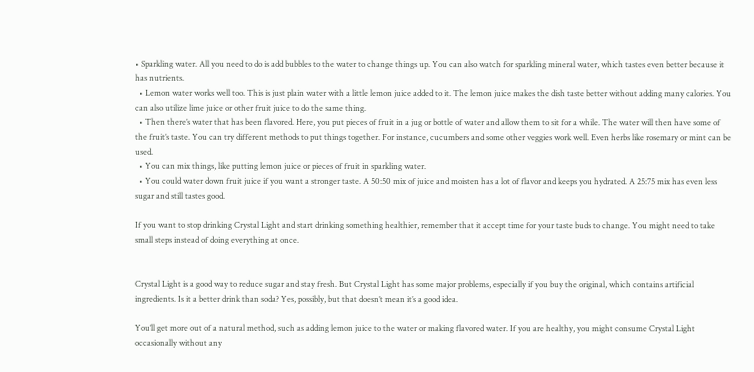• Sparkling water. All you need to do is add bubbles to the water to change things up. You can also watch for sparkling mineral water, which tastes even better because it has nutrients.
  • Lemon water works well too. This is just plain water with a little lemon juice added to it. The lemon juice makes the dish taste better without adding many calories. You can also utilize lime juice or other fruit juice to do the same thing.
  • Then there’s water that has been flavored. Here, you put pieces of fruit in a jug or bottle of water and allow them to sit for a while. The water will then have some of the fruit’s taste. You can try different methods to put things together. For instance, cucumbers and some other veggies work well. Even herbs like rosemary or mint can be used.
  • You can mix things, like putting lemon juice or pieces of fruit in sparkling water.
  • You could water down fruit juice if you want a stronger taste. A 50:50 mix of juice and moisten has a lot of flavor and keeps you hydrated. A 25:75 mix has even less sugar and still tastes good.

If you want to stop drinking Crystal Light and start drinking something healthier, remember that it accept time for your taste buds to change. You might need to take small steps instead of doing everything at once.


Crystal Light is a good way to reduce sugar and stay fresh. But Crystal Light has some major problems, especially if you buy the original, which contains artificial ingredients. Is it a better drink than soda? Yes, possibly, but that doesn’t mean it’s a good idea.

You’ll get more out of a natural method, such as adding lemon juice to the water or making flavored water. If you are healthy, you might consume Crystal Light occasionally without any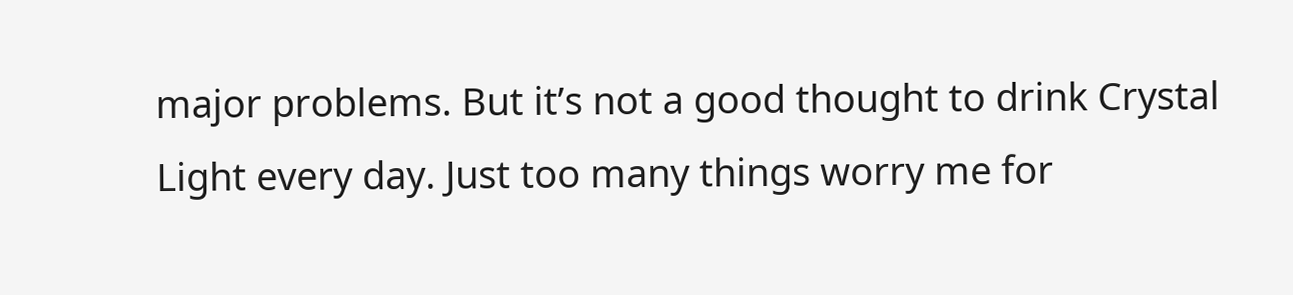major problems. But it’s not a good thought to drink Crystal Light every day. Just too many things worry me for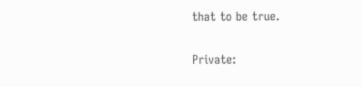that to be true.

Private: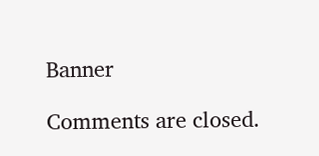Banner

Comments are closed.